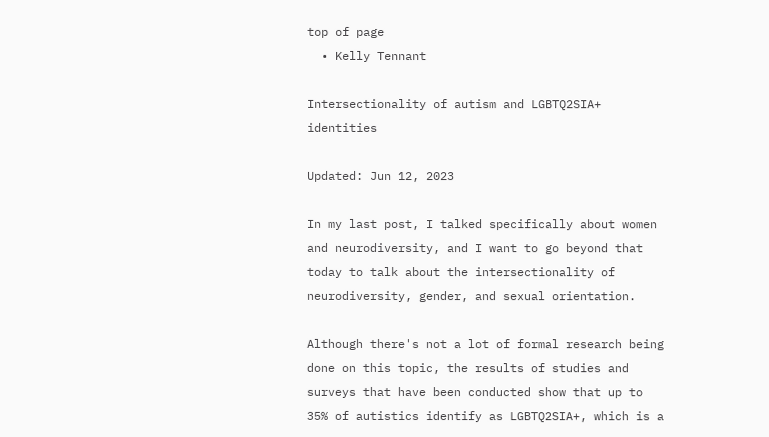top of page
  • Kelly Tennant

Intersectionality of autism and LGBTQ2SIA+ identities

Updated: Jun 12, 2023

In my last post, I talked specifically about women and neurodiversity, and I want to go beyond that today to talk about the intersectionality of neurodiversity, gender, and sexual orientation.

Although there's not a lot of formal research being done on this topic, the results of studies and surveys that have been conducted show that up to 35% of autistics identify as LGBTQ2SIA+, which is a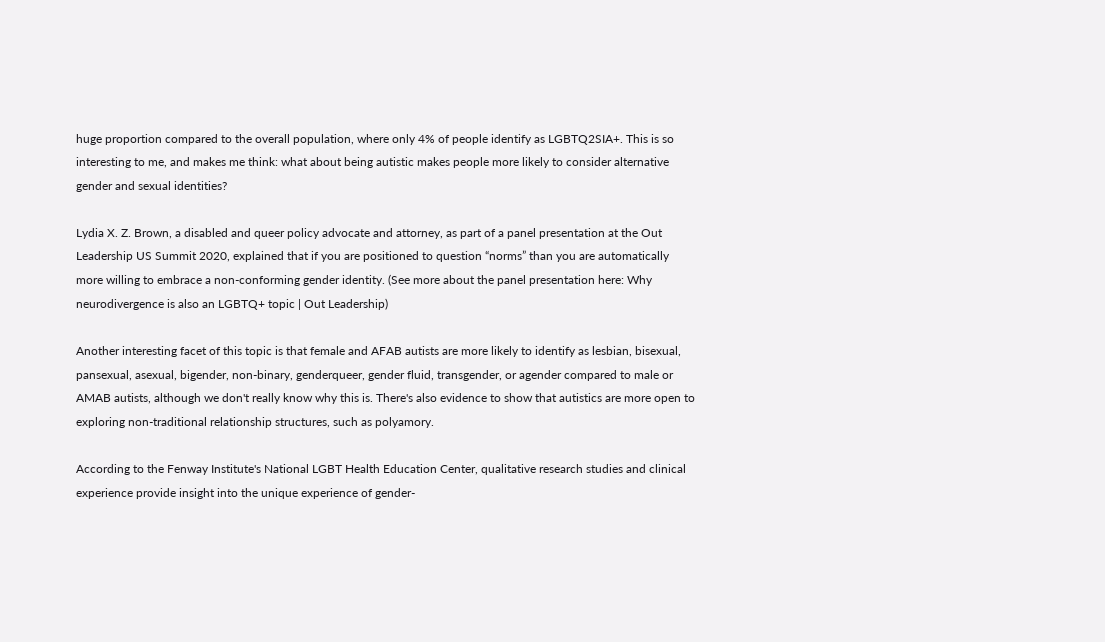huge proportion compared to the overall population, where only 4% of people identify as LGBTQ2SIA+. This is so interesting to me, and makes me think: what about being autistic makes people more likely to consider alternative gender and sexual identities?

Lydia X. Z. Brown, a disabled and queer policy advocate and attorney, as part of a panel presentation at the Out Leadership US Summit 2020, explained that if you are positioned to question “norms” than you are automatically more willing to embrace a non-conforming gender identity. (See more about the panel presentation here: Why neurodivergence is also an LGBTQ+ topic | Out Leadership)

Another interesting facet of this topic is that female and AFAB autists are more likely to identify as lesbian, bisexual, pansexual, asexual, bigender, non-binary, genderqueer, gender fluid, transgender, or agender compared to male or AMAB autists, although we don't really know why this is. There's also evidence to show that autistics are more open to exploring non-traditional relationship structures, such as polyamory.

According to the Fenway Institute's National LGBT Health Education Center, qualitative research studies and clinical experience provide insight into the unique experience of gender-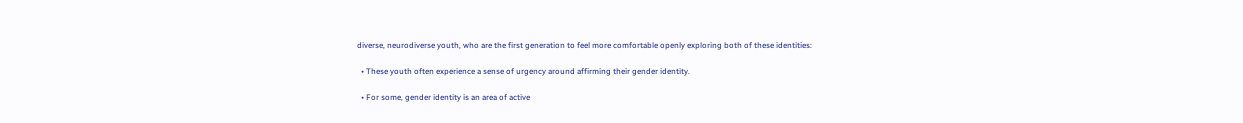diverse, neurodiverse youth, who are the first generation to feel more comfortable openly exploring both of these identities:

  • These youth often experience a sense of urgency around affirming their gender identity.

  • For some, gender identity is an area of active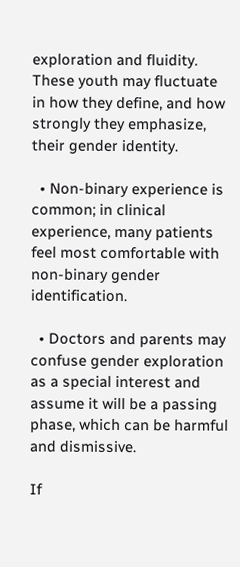exploration and fluidity. These youth may fluctuate in how they define, and how strongly they emphasize, their gender identity.

  • Non-binary experience is common; in clinical experience, many patients feel most comfortable with non-binary gender identification.

  • Doctors and parents may confuse gender exploration as a special interest and assume it will be a passing phase, which can be harmful and dismissive.

If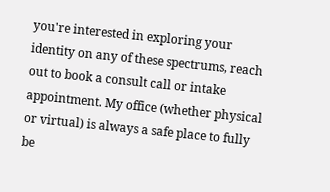you're interested in exploring your identity on any of these spectrums, reach out to book a consult call or intake appointment. My office (whether physical or virtual) is always a safe place to fully be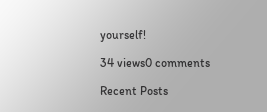yourself!

34 views0 comments

Recent Posts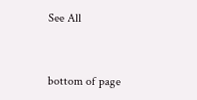See All


bottom of page